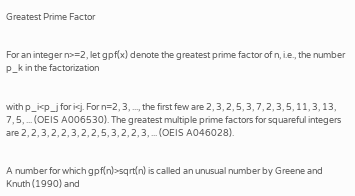Greatest Prime Factor


For an integer n>=2, let gpf(x) denote the greatest prime factor of n, i.e., the number p_k in the factorization


with p_i<p_j for i<j. For n=2, 3, ..., the first few are 2, 3, 2, 5, 3, 7, 2, 3, 5, 11, 3, 13, 7, 5, ... (OEIS A006530). The greatest multiple prime factors for squareful integers are 2, 2, 3, 2, 2, 3, 2, 2, 5, 3, 2, 2, 3, ... (OEIS A046028).


A number for which gpf(n)>sqrt(n) is called an unusual number by Greene and Knuth (1990) and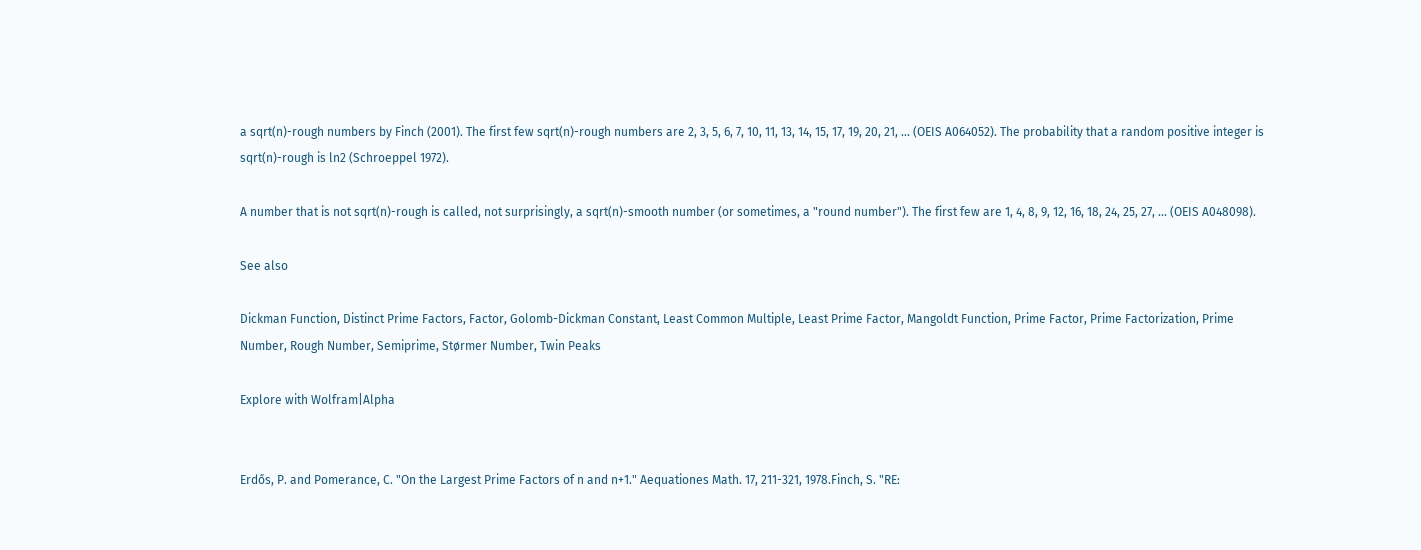a sqrt(n)-rough numbers by Finch (2001). The first few sqrt(n)-rough numbers are 2, 3, 5, 6, 7, 10, 11, 13, 14, 15, 17, 19, 20, 21, ... (OEIS A064052). The probability that a random positive integer is sqrt(n)-rough is ln2 (Schroeppel 1972).

A number that is not sqrt(n)-rough is called, not surprisingly, a sqrt(n)-smooth number (or sometimes, a "round number"). The first few are 1, 4, 8, 9, 12, 16, 18, 24, 25, 27, ... (OEIS A048098).

See also

Dickman Function, Distinct Prime Factors, Factor, Golomb-Dickman Constant, Least Common Multiple, Least Prime Factor, Mangoldt Function, Prime Factor, Prime Factorization, Prime Number, Rough Number, Semiprime, Størmer Number, Twin Peaks

Explore with Wolfram|Alpha


Erdős, P. and Pomerance, C. "On the Largest Prime Factors of n and n+1." Aequationes Math. 17, 211-321, 1978.Finch, S. "RE: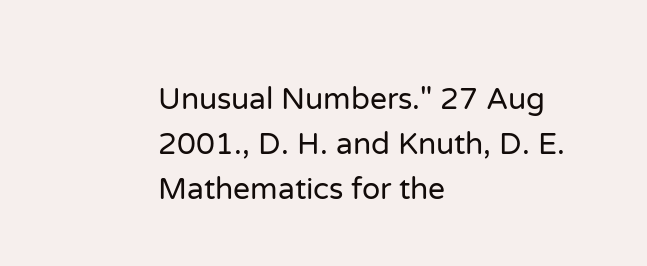Unusual Numbers." 27 Aug 2001., D. H. and Knuth, D. E. Mathematics for the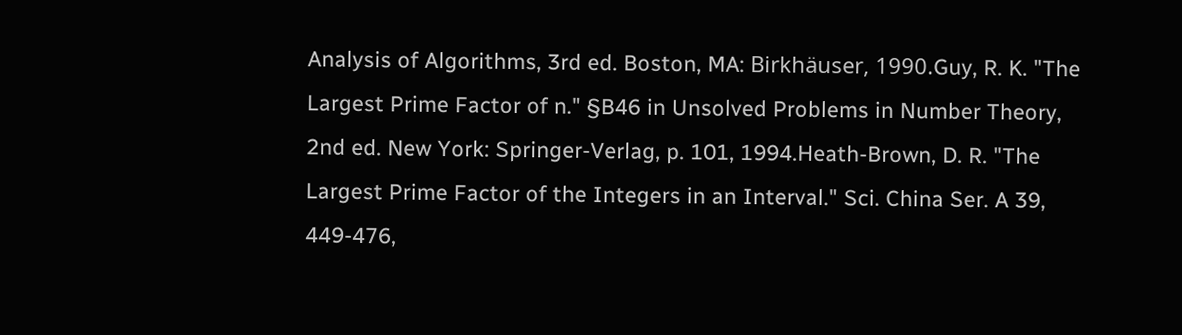Analysis of Algorithms, 3rd ed. Boston, MA: Birkhäuser, 1990.Guy, R. K. "The Largest Prime Factor of n." §B46 in Unsolved Problems in Number Theory, 2nd ed. New York: Springer-Verlag, p. 101, 1994.Heath-Brown, D. R. "The Largest Prime Factor of the Integers in an Interval." Sci. China Ser. A 39, 449-476,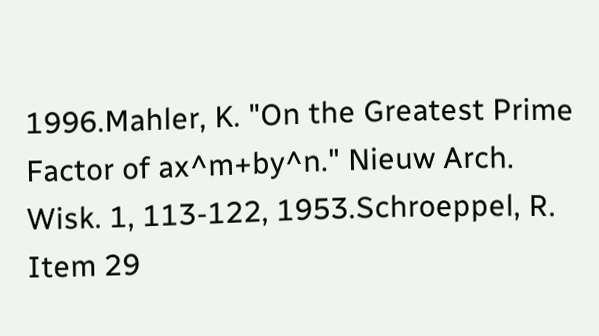1996.Mahler, K. "On the Greatest Prime Factor of ax^m+by^n." Nieuw Arch. Wisk. 1, 113-122, 1953.Schroeppel, R. Item 29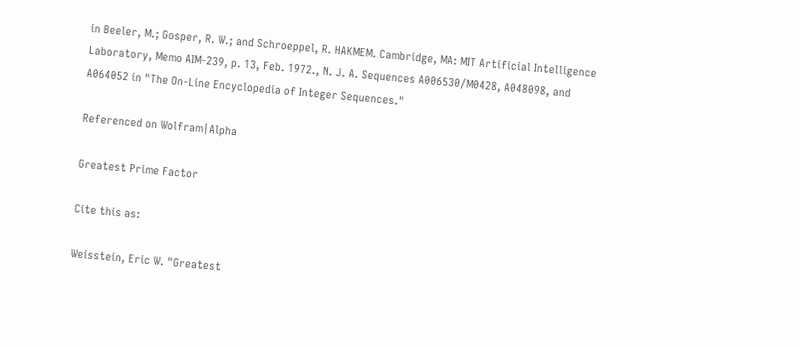in Beeler, M.; Gosper, R. W.; and Schroeppel, R. HAKMEM. Cambridge, MA: MIT Artificial Intelligence Laboratory, Memo AIM-239, p. 13, Feb. 1972., N. J. A. Sequences A006530/M0428, A048098, and A064052 in "The On-Line Encyclopedia of Integer Sequences."

Referenced on Wolfram|Alpha

Greatest Prime Factor

Cite this as:

Weisstein, Eric W. "Greatest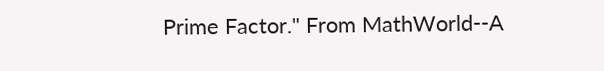Prime Factor." From MathWorld--A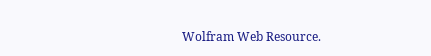Wolfram Web Resource.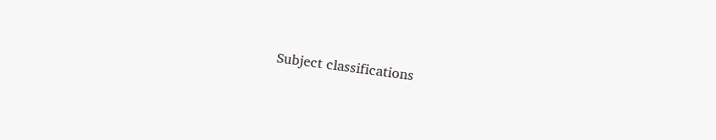Subject classifications